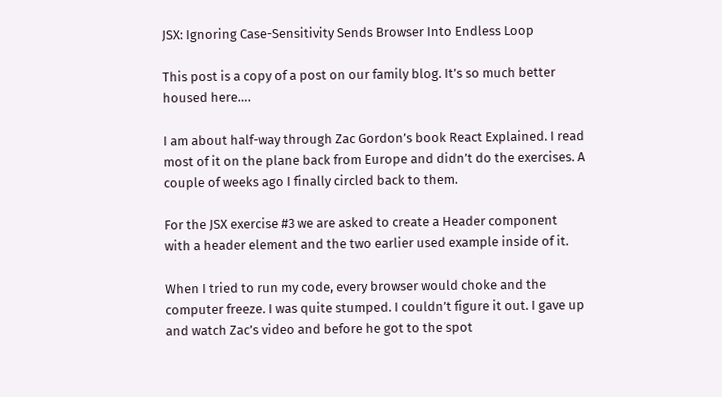JSX: Ignoring Case-Sensitivity Sends Browser Into Endless Loop

This post is a copy of a post on our family blog. It’s so much better housed here….

I am about half-way through Zac Gordon’s book React Explained. I read most of it on the plane back from Europe and didn’t do the exercises. A couple of weeks ago I finally circled back to them.

For the JSX exercise #3 we are asked to create a Header component with a header element and the two earlier used example inside of it.

When I tried to run my code, every browser would choke and the computer freeze. I was quite stumped. I couldn’t figure it out. I gave up and watch Zac’s video and before he got to the spot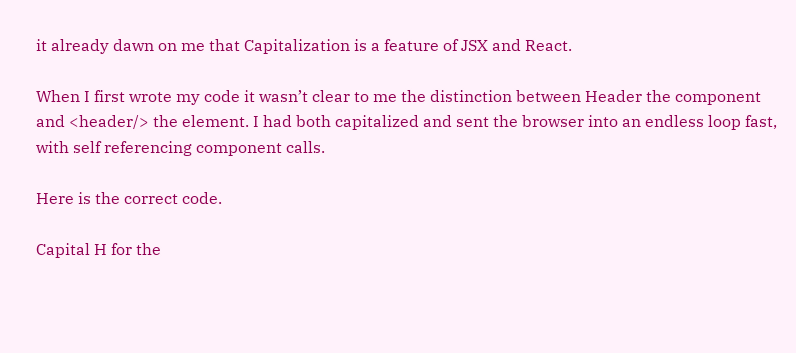it already dawn on me that Capitalization is a feature of JSX and React.

When I first wrote my code it wasn’t clear to me the distinction between Header the component and <header/> the element. I had both capitalized and sent the browser into an endless loop fast, with self referencing component calls.

Here is the correct code.

Capital H for the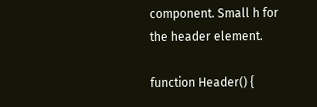component. Small h for the header element.

function Header() {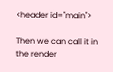<header id="main">

Then we can call it in the render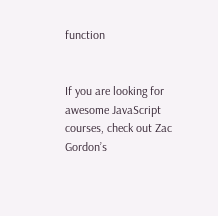function


If you are looking for awesome JavaScript courses, check out Zac Gordon’s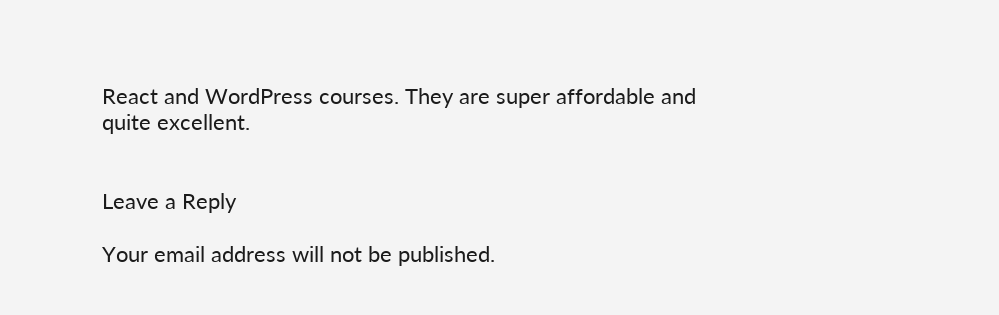React and WordPress courses. They are super affordable and quite excellent.


Leave a Reply

Your email address will not be published.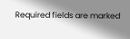Required fields are marked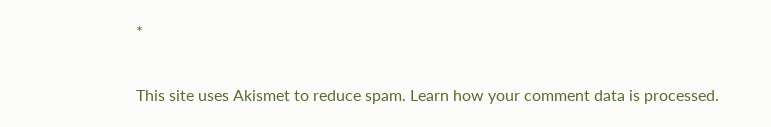*

This site uses Akismet to reduce spam. Learn how your comment data is processed.